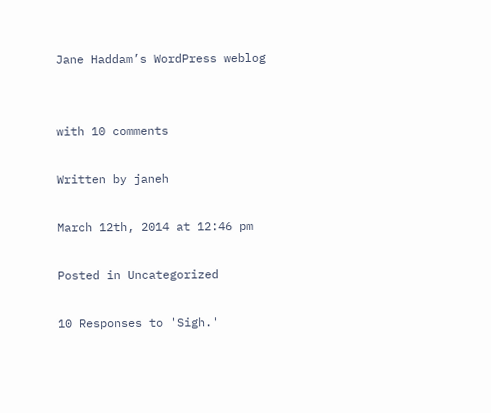Jane Haddam’s WordPress weblog


with 10 comments

Written by janeh

March 12th, 2014 at 12:46 pm

Posted in Uncategorized

10 Responses to 'Sigh.'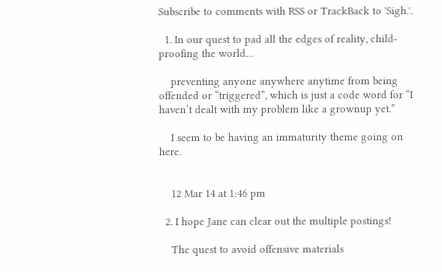Subscribe to comments with RSS or TrackBack to 'Sigh.'.

  1. In our quest to pad all the edges of reality, child-proofing the world…

    preventing anyone anywhere anytime from being offended or “triggered”, which is just a code word for “I haven’t dealt with my problem like a grownup yet.”

    I seem to be having an immaturity theme going on here.


    12 Mar 14 at 1:46 pm

  2. I hope Jane can clear out the multiple postings!

    The quest to avoid offensive materials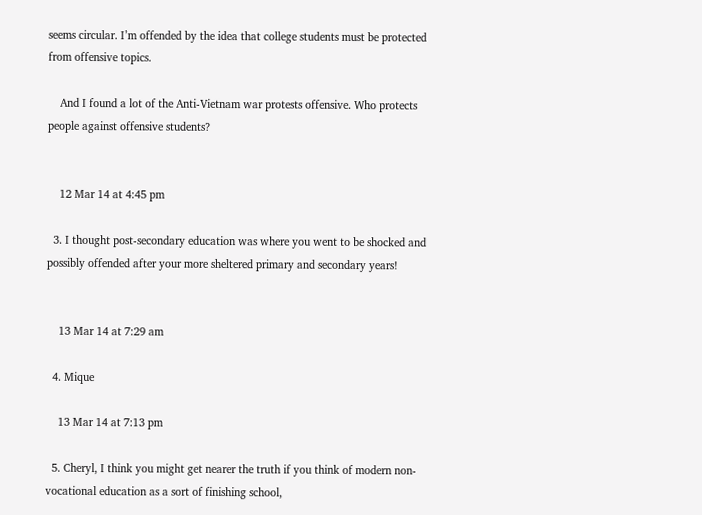seems circular. I’m offended by the idea that college students must be protected from offensive topics.

    And I found a lot of the Anti-Vietnam war protests offensive. Who protects people against offensive students?


    12 Mar 14 at 4:45 pm

  3. I thought post-secondary education was where you went to be shocked and possibly offended after your more sheltered primary and secondary years!


    13 Mar 14 at 7:29 am

  4. Mique

    13 Mar 14 at 7:13 pm

  5. Cheryl, I think you might get nearer the truth if you think of modern non-vocational education as a sort of finishing school,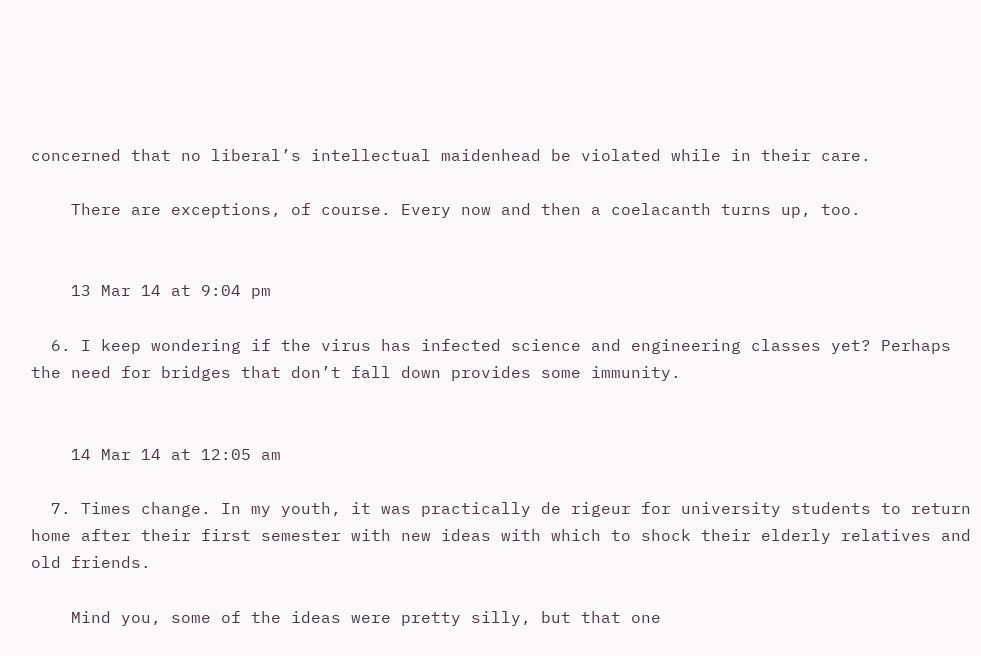concerned that no liberal’s intellectual maidenhead be violated while in their care.

    There are exceptions, of course. Every now and then a coelacanth turns up, too.


    13 Mar 14 at 9:04 pm

  6. I keep wondering if the virus has infected science and engineering classes yet? Perhaps the need for bridges that don’t fall down provides some immunity.


    14 Mar 14 at 12:05 am

  7. Times change. In my youth, it was practically de rigeur for university students to return home after their first semester with new ideas with which to shock their elderly relatives and old friends.

    Mind you, some of the ideas were pretty silly, but that one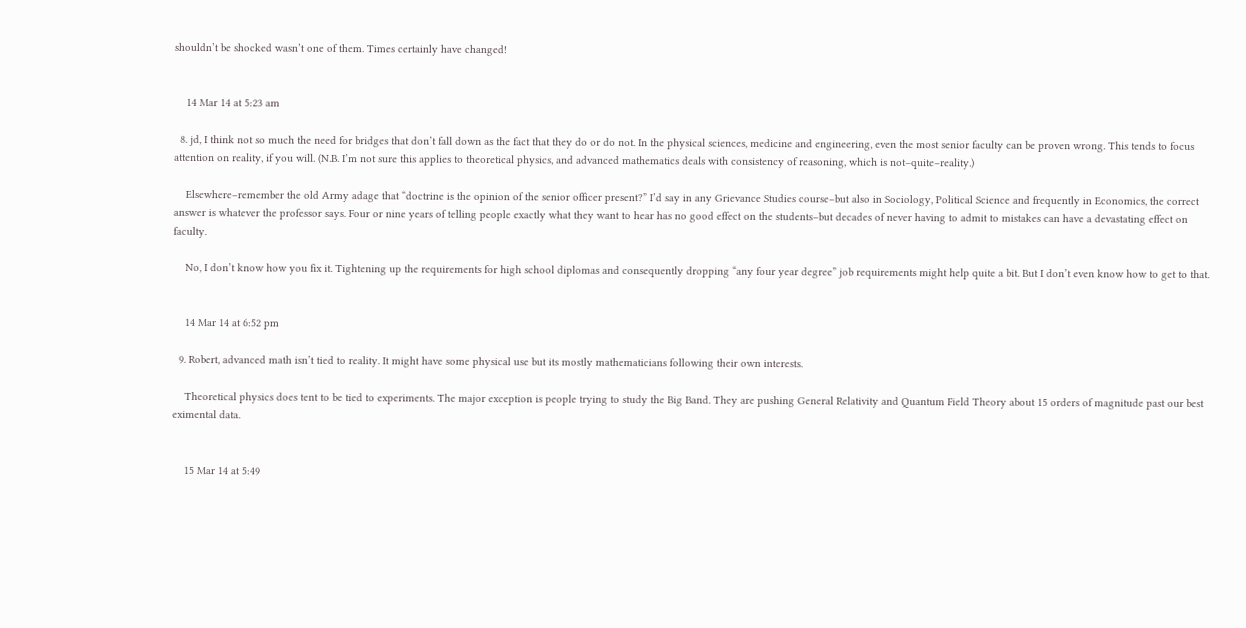shouldn’t be shocked wasn’t one of them. Times certainly have changed!


    14 Mar 14 at 5:23 am

  8. jd, I think not so much the need for bridges that don’t fall down as the fact that they do or do not. In the physical sciences, medicine and engineering, even the most senior faculty can be proven wrong. This tends to focus attention on reality, if you will. (N.B. I’m not sure this applies to theoretical physics, and advanced mathematics deals with consistency of reasoning, which is not–quite–reality.)

    Elsewhere–remember the old Army adage that “doctrine is the opinion of the senior officer present?” I’d say in any Grievance Studies course–but also in Sociology, Political Science and frequently in Economics, the correct answer is whatever the professor says. Four or nine years of telling people exactly what they want to hear has no good effect on the students–but decades of never having to admit to mistakes can have a devastating effect on faculty.

    No, I don’t know how you fix it. Tightening up the requirements for high school diplomas and consequently dropping “any four year degree” job requirements might help quite a bit. But I don’t even know how to get to that.


    14 Mar 14 at 6:52 pm

  9. Robert, advanced math isn’t tied to reality. It might have some physical use but its mostly mathematicians following their own interests.

    Theoretical physics does tent to be tied to experiments. The major exception is people trying to study the Big Band. They are pushing General Relativity and Quantum Field Theory about 15 orders of magnitude past our best eximental data.


    15 Mar 14 at 5:49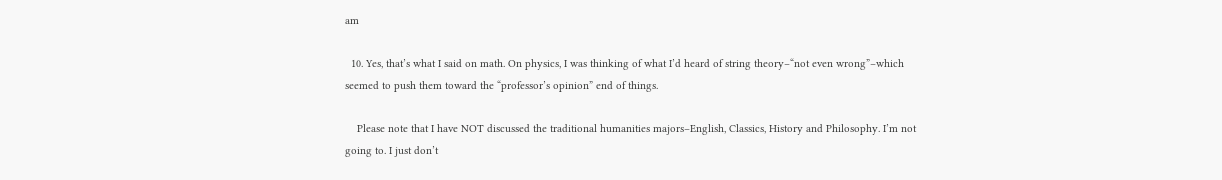am

  10. Yes, that’s what I said on math. On physics, I was thinking of what I’d heard of string theory–“not even wrong”–which seemed to push them toward the “professor’s opinion” end of things.

    Please note that I have NOT discussed the traditional humanities majors–English, Classics, History and Philosophy. I’m not going to. I just don’t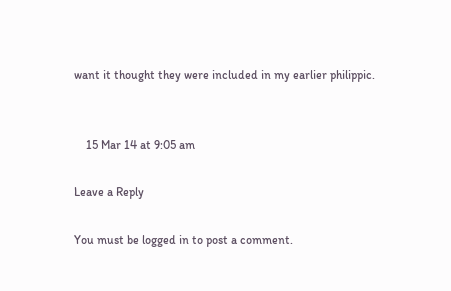want it thought they were included in my earlier philippic.


    15 Mar 14 at 9:05 am

Leave a Reply

You must be logged in to post a comment.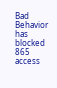Bad Behavior has blocked 865 access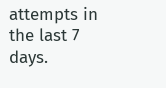attempts in the last 7 days.